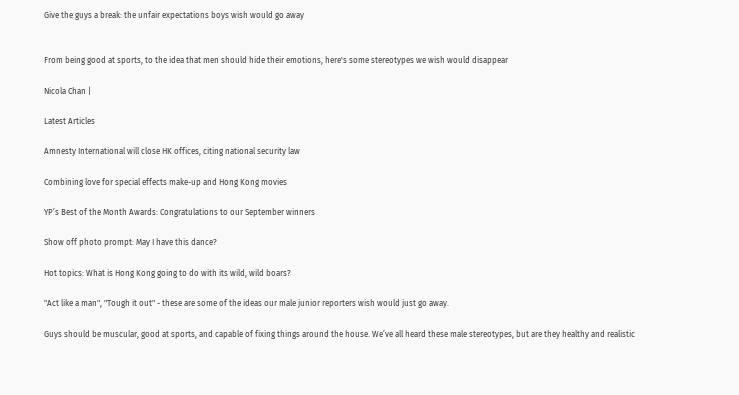Give the guys a break: the unfair expectations boys wish would go away


From being good at sports, to the idea that men should hide their emotions, here's some stereotypes we wish would disappear

Nicola Chan |

Latest Articles

Amnesty International will close HK offices, citing national security law

Combining love for special effects make-up and Hong Kong movies

YP’s Best of the Month Awards: Congratulations to our September winners

Show off photo prompt: May I have this dance?

Hot topics: What is Hong Kong going to do with its wild, wild boars?

"Act like a man", "Tough it out" - these are some of the ideas our male junior reporters wish would just go away.

Guys should be muscular, good at sports, and capable of fixing things around the house. We’ve all heard these male stereotypes, but are they healthy and realistic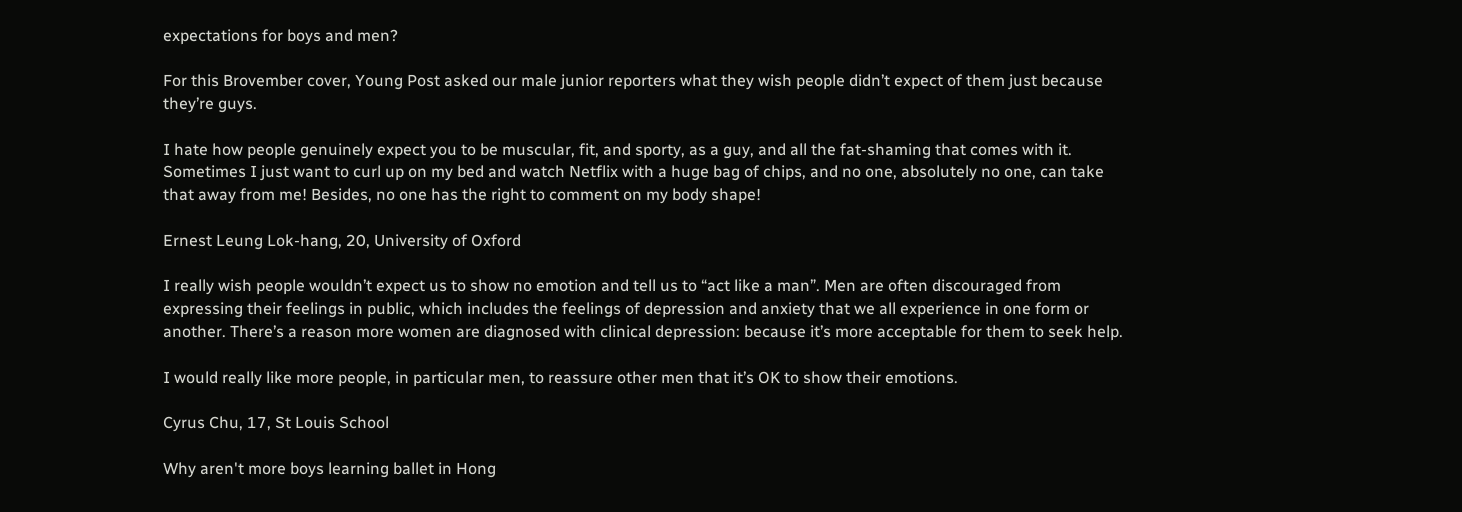expectations for boys and men?

For this Brovember cover, Young Post asked our male junior reporters what they wish people didn’t expect of them just because they’re guys.

I hate how people genuinely expect you to be muscular, fit, and sporty, as a guy, and all the fat-shaming that comes with it. Sometimes I just want to curl up on my bed and watch Netflix with a huge bag of chips, and no one, absolutely no one, can take that away from me! Besides, no one has the right to comment on my body shape!

Ernest Leung Lok-hang, 20, University of Oxford

I really wish people wouldn’t expect us to show no emotion and tell us to “act like a man”. Men are often discouraged from expressing their feelings in public, which includes the feelings of depression and anxiety that we all experience in one form or another. There’s a reason more women are diagnosed with clinical depression: because it’s more acceptable for them to seek help.

I would really like more people, in particular men, to reassure other men that it’s OK to show their emotions.

Cyrus Chu, 17, St Louis School

Why aren't more boys learning ballet in Hong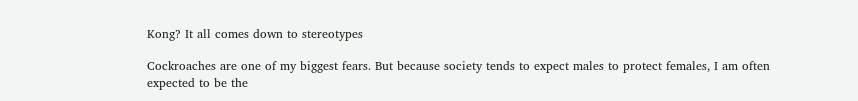Kong? It all comes down to stereotypes

Cockroaches are one of my biggest fears. But because society tends to expect males to protect females, I am often expected to be the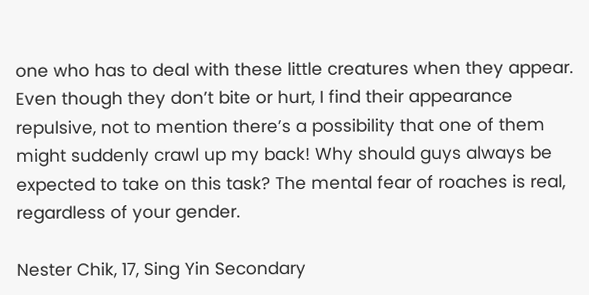one who has to deal with these little creatures when they appear. Even though they don’t bite or hurt, I find their appearance repulsive, not to mention there’s a possibility that one of them might suddenly crawl up my back! Why should guys always be expected to take on this task? The mental fear of roaches is real, regardless of your gender.

Nester Chik, 17, Sing Yin Secondary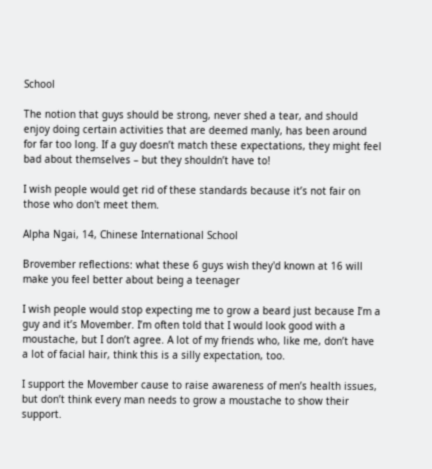School

The notion that guys should be strong, never shed a tear, and should enjoy doing certain activities that are deemed manly, has been around for far too long. If a guy doesn’t match these expectations, they might feel bad about themselves – but they shouldn’t have to!

I wish people would get rid of these standards because it’s not fair on those who don't meet them.

Alpha Ngai, 14, Chinese International School

Brovember reflections: what these 6 guys wish they'd known at 16 will make you feel better about being a teenager

I wish people would stop expecting me to grow a beard just because I’m a guy and it’s Movember. I’m often told that I would look good with a moustache, but I don’t agree. A lot of my friends who, like me, don’t have a lot of facial hair, think this is a silly expectation, too.

I support the Movember cause to raise awareness of men’s health issues, but don’t think every man needs to grow a moustache to show their support.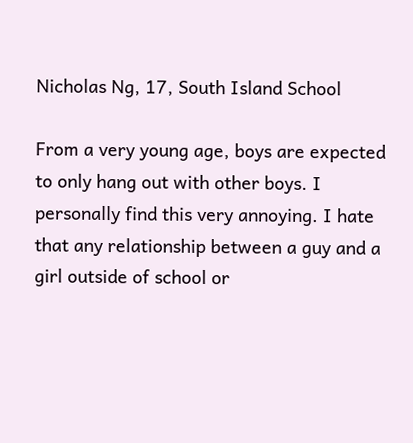Nicholas Ng, 17, South Island School

From a very young age, boys are expected to only hang out with other boys. I personally find this very annoying. I hate that any relationship between a guy and a girl outside of school or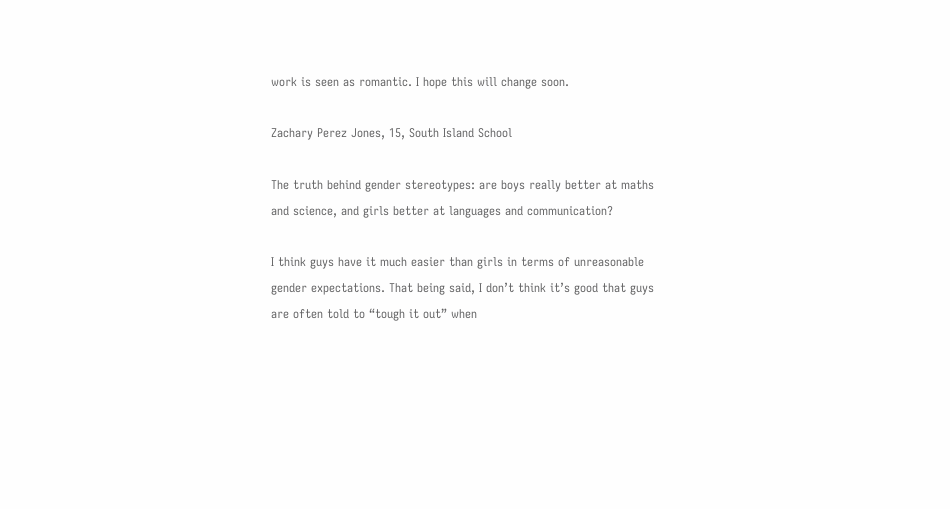work is seen as romantic. I hope this will change soon.

Zachary Perez Jones, 15, South Island School

The truth behind gender stereotypes: are boys really better at maths and science, and girls better at languages and communication?

I think guys have it much easier than girls in terms of unreasonable gender expectations. That being said, I don’t think it’s good that guys are often told to “tough it out” when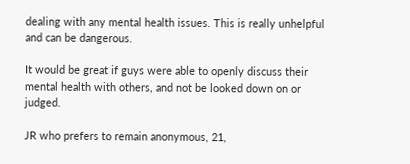dealing with any mental health issues. This is really unhelpful and can be dangerous.

It would be great if guys were able to openly discuss their mental health with others, and not be looked down on or judged.

JR who prefers to remain anonymous, 21,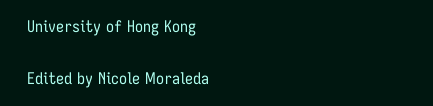University of Hong Kong

Edited by Nicole Moraleda